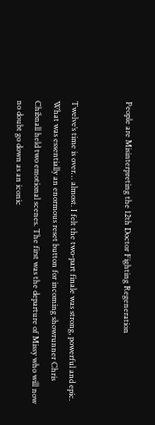People are Misinterpreting the 12th Doctor Fighting Regeneration


Twelve’s time is over… almost. I felt the two-part finale was strong, powerful and epic. What was essentially an enormous reset button for incoming showrunner Chris Chibnall held two emotional scenes. The first was the departure of Missy who will now no doubt go down as an iconic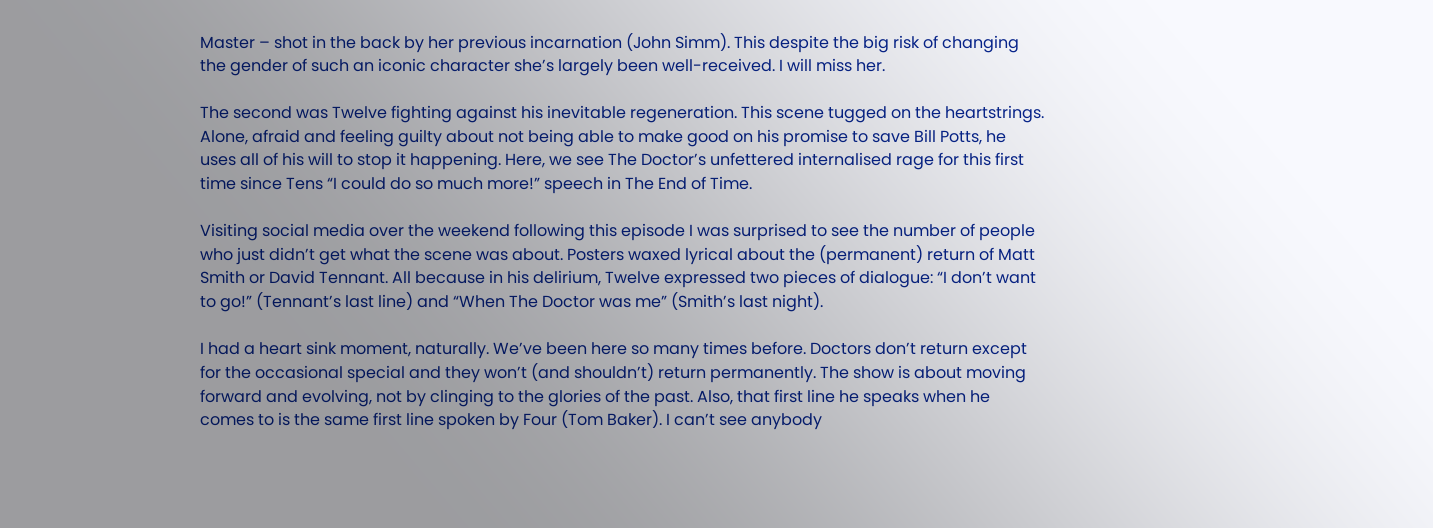Master – shot in the back by her previous incarnation (John Simm). This despite the big risk of changing the gender of such an iconic character she’s largely been well-received. I will miss her.

The second was Twelve fighting against his inevitable regeneration. This scene tugged on the heartstrings. Alone, afraid and feeling guilty about not being able to make good on his promise to save Bill Potts, he uses all of his will to stop it happening. Here, we see The Doctor’s unfettered internalised rage for this first time since Tens “I could do so much more!” speech in The End of Time.

Visiting social media over the weekend following this episode I was surprised to see the number of people who just didn’t get what the scene was about. Posters waxed lyrical about the (permanent) return of Matt Smith or David Tennant. All because in his delirium, Twelve expressed two pieces of dialogue: “I don’t want to go!” (Tennant’s last line) and “When The Doctor was me” (Smith’s last night).

I had a heart sink moment, naturally. We’ve been here so many times before. Doctors don’t return except for the occasional special and they won’t (and shouldn’t) return permanently. The show is about moving forward and evolving, not by clinging to the glories of the past. Also, that first line he speaks when he comes to is the same first line spoken by Four (Tom Baker). I can’t see anybody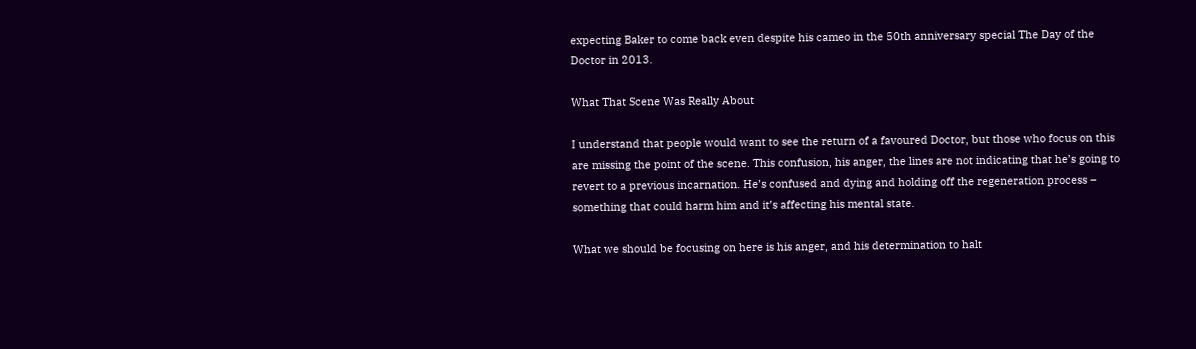expecting Baker to come back even despite his cameo in the 50th anniversary special The Day of the Doctor in 2013.

What That Scene Was Really About

I understand that people would want to see the return of a favoured Doctor, but those who focus on this are missing the point of the scene. This confusion, his anger, the lines are not indicating that he’s going to revert to a previous incarnation. He’s confused and dying and holding off the regeneration process – something that could harm him and it’s affecting his mental state.

What we should be focusing on here is his anger, and his determination to halt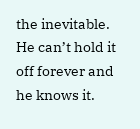the inevitable. He can’t hold it off forever and he knows it.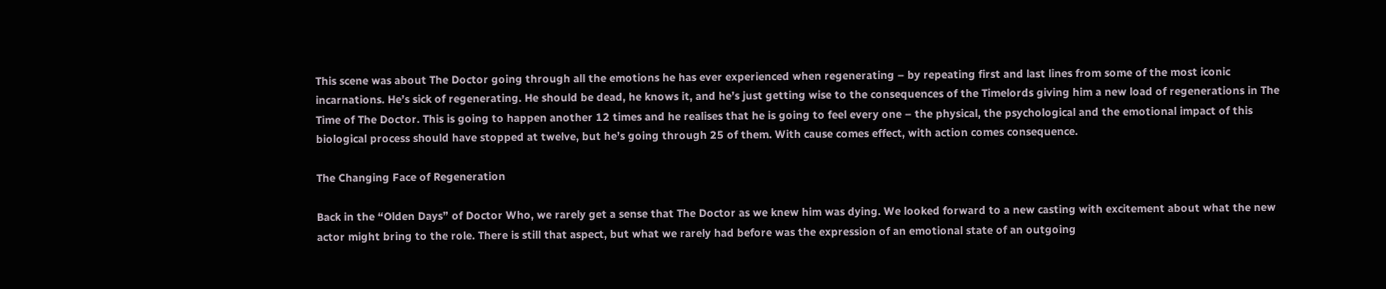This scene was about The Doctor going through all the emotions he has ever experienced when regenerating – by repeating first and last lines from some of the most iconic incarnations. He’s sick of regenerating. He should be dead, he knows it, and he’s just getting wise to the consequences of the Timelords giving him a new load of regenerations in The Time of The Doctor. This is going to happen another 12 times and he realises that he is going to feel every one – the physical, the psychological and the emotional impact of this biological process should have stopped at twelve, but he’s going through 25 of them. With cause comes effect, with action comes consequence.

The Changing Face of Regeneration

Back in the “Olden Days” of Doctor Who, we rarely get a sense that The Doctor as we knew him was dying. We looked forward to a new casting with excitement about what the new actor might bring to the role. There is still that aspect, but what we rarely had before was the expression of an emotional state of an outgoing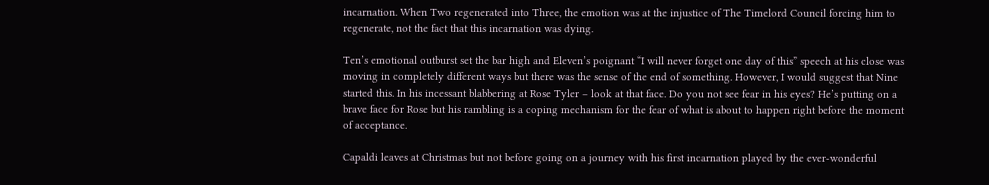incarnation. When Two regenerated into Three, the emotion was at the injustice of The Timelord Council forcing him to regenerate, not the fact that this incarnation was dying.

Ten’s emotional outburst set the bar high and Eleven’s poignant “I will never forget one day of this” speech at his close was moving in completely different ways but there was the sense of the end of something. However, I would suggest that Nine started this. In his incessant blabbering at Rose Tyler – look at that face. Do you not see fear in his eyes? He’s putting on a brave face for Rose but his rambling is a coping mechanism for the fear of what is about to happen right before the moment of acceptance.

Capaldi leaves at Christmas but not before going on a journey with his first incarnation played by the ever-wonderful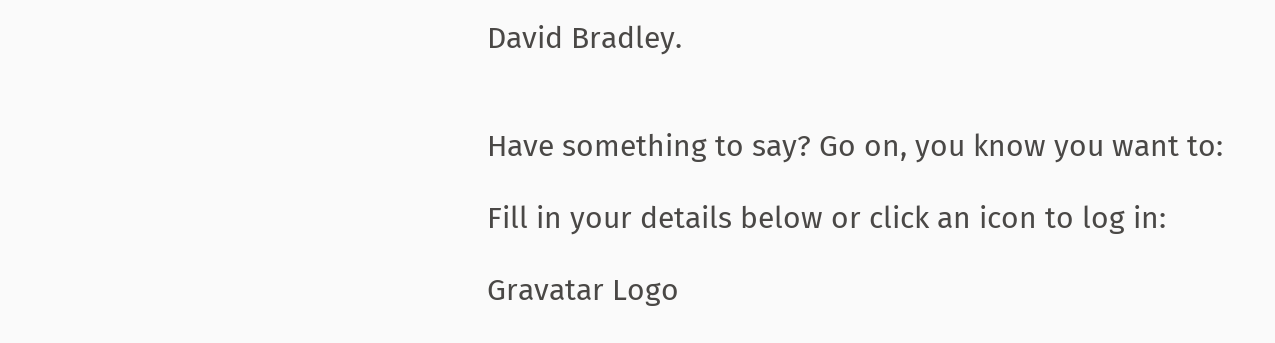David Bradley.


Have something to say? Go on, you know you want to:

Fill in your details below or click an icon to log in:

Gravatar Logo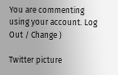You are commenting using your account. Log Out / Change )

Twitter picture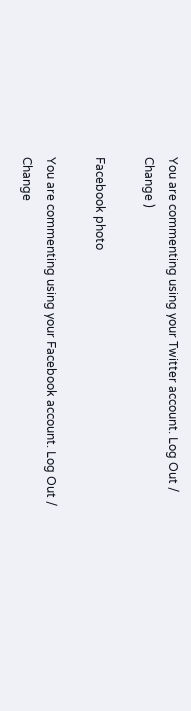You are commenting using your Twitter account. Log Out / Change )

Facebook photo

You are commenting using your Facebook account. Log Out / Change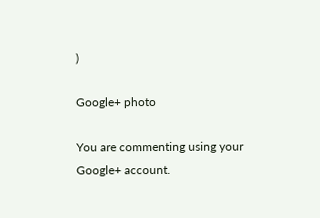)

Google+ photo

You are commenting using your Google+ account.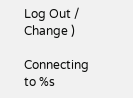Log Out / Change )

Connecting to %s